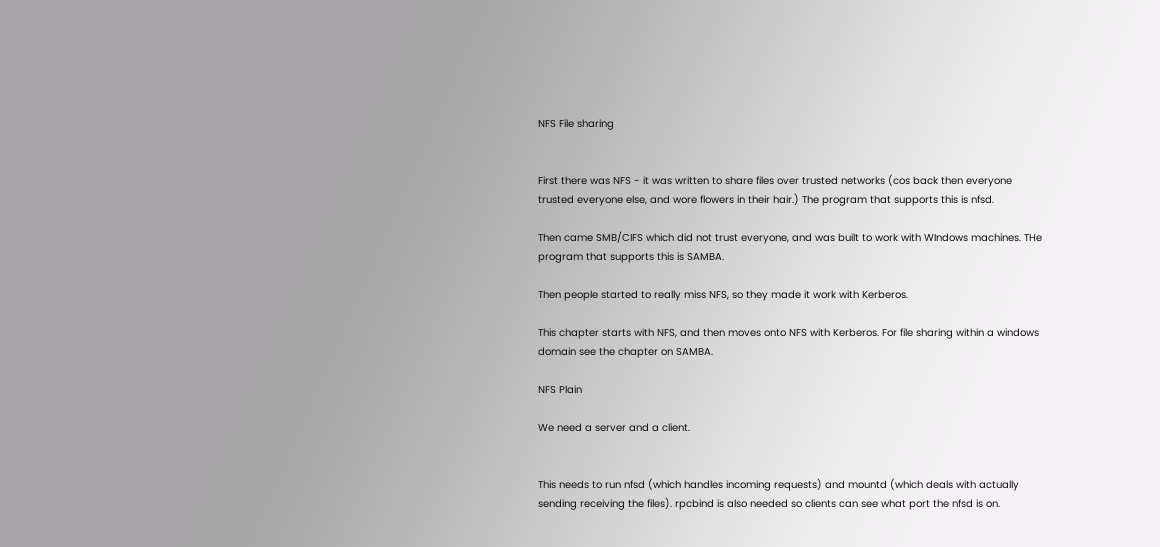NFS File sharing


First there was NFS - it was written to share files over trusted networks (cos back then everyone trusted everyone else, and wore flowers in their hair.) The program that supports this is nfsd.

Then came SMB/CIFS which did not trust everyone, and was built to work with WIndows machines. THe program that supports this is SAMBA.

Then people started to really miss NFS, so they made it work with Kerberos.

This chapter starts with NFS, and then moves onto NFS with Kerberos. For file sharing within a windows domain see the chapter on SAMBA.

NFS Plain

We need a server and a client.


This needs to run nfsd (which handles incoming requests) and mountd (which deals with actually sending receiving the files). rpcbind is also needed so clients can see what port the nfsd is on.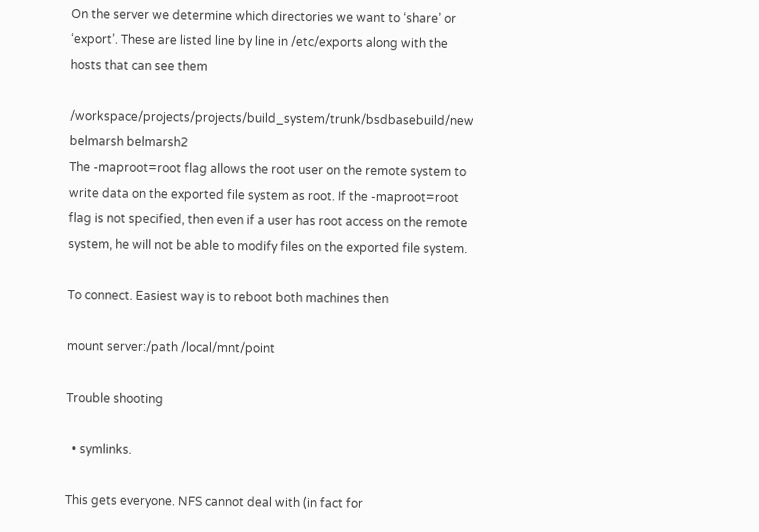On the server we determine which directories we want to ‘share’ or ‘export’. These are listed line by line in /etc/exports along with the hosts that can see them

/workspace/projects/projects/build_system/trunk/bsdbasebuild/new belmarsh belmarsh2
The -maproot=root flag allows the root user on the remote system to write data on the exported file system as root. If the -maproot=root flag is not specified, then even if a user has root access on the remote system, he will not be able to modify files on the exported file system.

To connect. Easiest way is to reboot both machines then

mount server:/path /local/mnt/point

Trouble shooting

  • symlinks.

This gets everyone. NFS cannot deal with (in fact for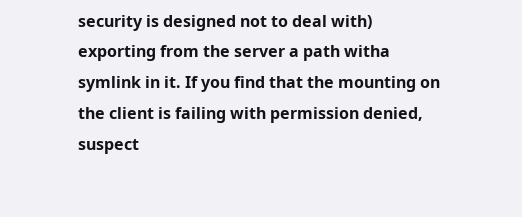security is designed not to deal with) exporting from the server a path witha symlink in it. If you find that the mounting on the client is failing with permission denied, suspect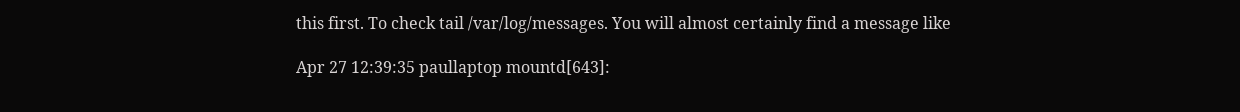this first. To check tail /var/log/messages. You will almost certainly find a message like

Apr 27 12:39:35 paullaptop mountd[643]: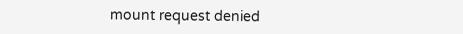mount request denied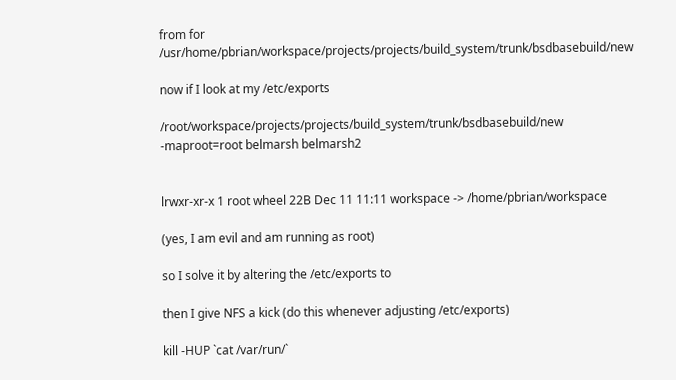from for /usr/home/pbrian/workspace/projects/projects/build_system/trunk/bsdbasebuild/new

now if I look at my /etc/exports

/root/workspace/projects/projects/build_system/trunk/bsdbasebuild/new -maproot=root belmarsh belmarsh2


lrwxr-xr-x 1 root wheel 22B Dec 11 11:11 workspace -> /home/pbrian/workspace

(yes, I am evil and am running as root)

so I solve it by altering the /etc/exports to

then I give NFS a kick (do this whenever adjusting /etc/exports)

kill -HUP `cat /var/run/`